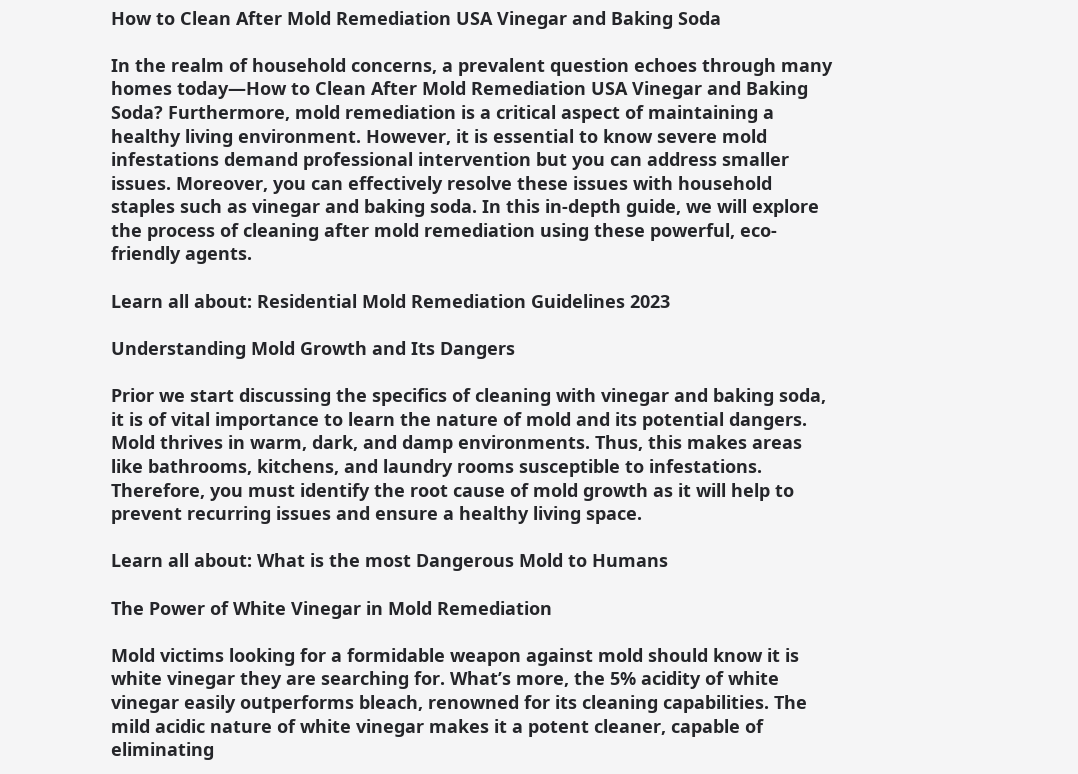How to Clean After Mold Remediation USA Vinegar and Baking Soda

In the realm of household concerns, a prevalent question echoes through many homes today—How to Clean After Mold Remediation USA Vinegar and Baking Soda? Furthermore, mold remediation is a critical aspect of maintaining a healthy living environment. However, it is essential to know severe mold infestations demand professional intervention but you can address smaller issues. Moreover, you can effectively resolve these issues with household staples such as vinegar and baking soda. In this in-depth guide, we will explore the process of cleaning after mold remediation using these powerful, eco-friendly agents.

Learn all about: Residential Mold Remediation Guidelines 2023

Understanding Mold Growth and Its Dangers

Prior we start discussing the specifics of cleaning with vinegar and baking soda, it is of vital importance to learn the nature of mold and its potential dangers. Mold thrives in warm, dark, and damp environments. Thus, this makes areas like bathrooms, kitchens, and laundry rooms susceptible to infestations. Therefore, you must identify the root cause of mold growth as it will help to prevent recurring issues and ensure a healthy living space.

Learn all about: What is the most Dangerous Mold to Humans

The Power of White Vinegar in Mold Remediation

Mold victims looking for a formidable weapon against mold should know it is white vinegar they are searching for. What’s more, the 5% acidity of white vinegar easily outperforms bleach, renowned for its cleaning capabilities. The mild acidic nature of white vinegar makes it a potent cleaner, capable of eliminating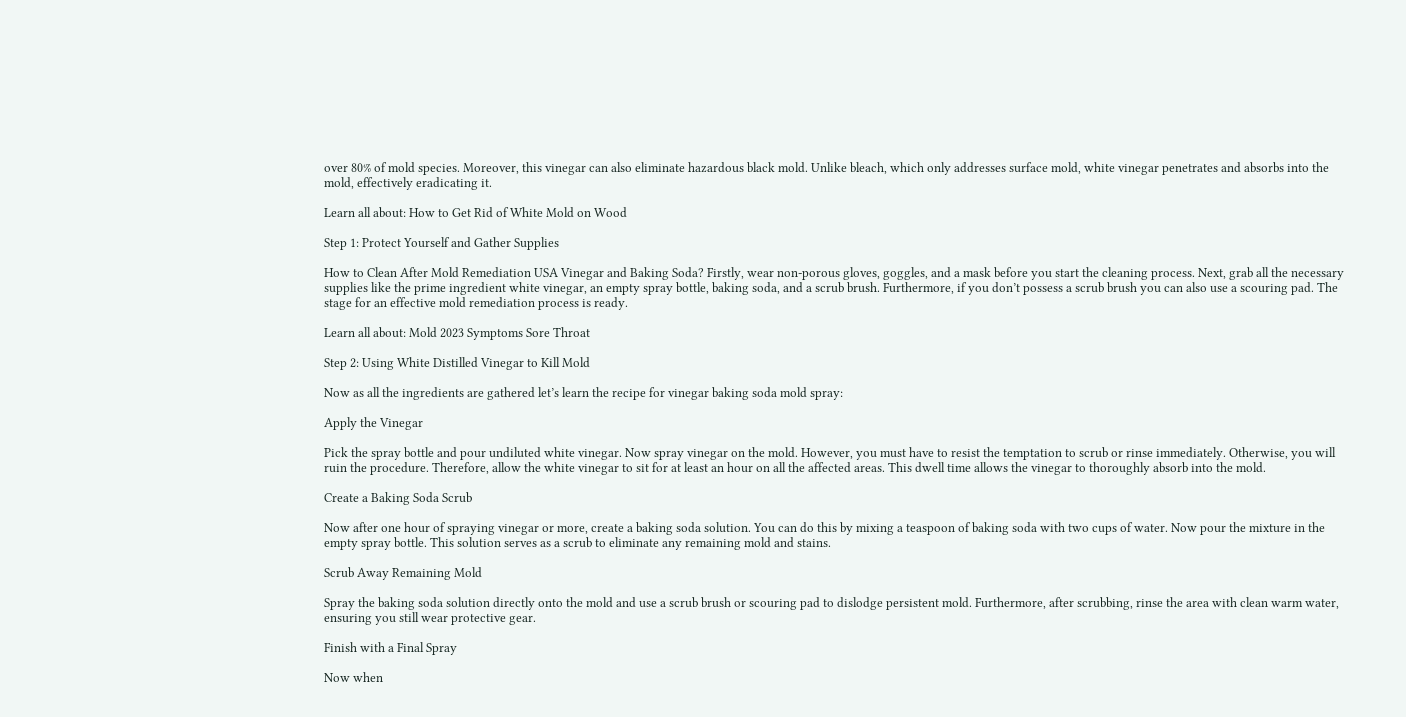over 80% of mold species. Moreover, this vinegar can also eliminate hazardous black mold. Unlike bleach, which only addresses surface mold, white vinegar penetrates and absorbs into the mold, effectively eradicating it.

Learn all about: How to Get Rid of White Mold on Wood

Step 1: Protect Yourself and Gather Supplies

How to Clean After Mold Remediation USA Vinegar and Baking Soda? Firstly, wear non-porous gloves, goggles, and a mask before you start the cleaning process. Next, grab all the necessary supplies like the prime ingredient white vinegar, an empty spray bottle, baking soda, and a scrub brush. Furthermore, if you don’t possess a scrub brush you can also use a scouring pad. The stage for an effective mold remediation process is ready.

Learn all about: Mold 2023 Symptoms Sore Throat

Step 2: Using White Distilled Vinegar to Kill Mold

Now as all the ingredients are gathered let’s learn the recipe for vinegar baking soda mold spray:

Apply the Vinegar

Pick the spray bottle and pour undiluted white vinegar. Now spray vinegar on the mold. However, you must have to resist the temptation to scrub or rinse immediately. Otherwise, you will ruin the procedure. Therefore, allow the white vinegar to sit for at least an hour on all the affected areas. This dwell time allows the vinegar to thoroughly absorb into the mold.

Create a Baking Soda Scrub

Now after one hour of spraying vinegar or more, create a baking soda solution. You can do this by mixing a teaspoon of baking soda with two cups of water. Now pour the mixture in the empty spray bottle. This solution serves as a scrub to eliminate any remaining mold and stains.

Scrub Away Remaining Mold

Spray the baking soda solution directly onto the mold and use a scrub brush or scouring pad to dislodge persistent mold. Furthermore, after scrubbing, rinse the area with clean warm water, ensuring you still wear protective gear.

Finish with a Final Spray

Now when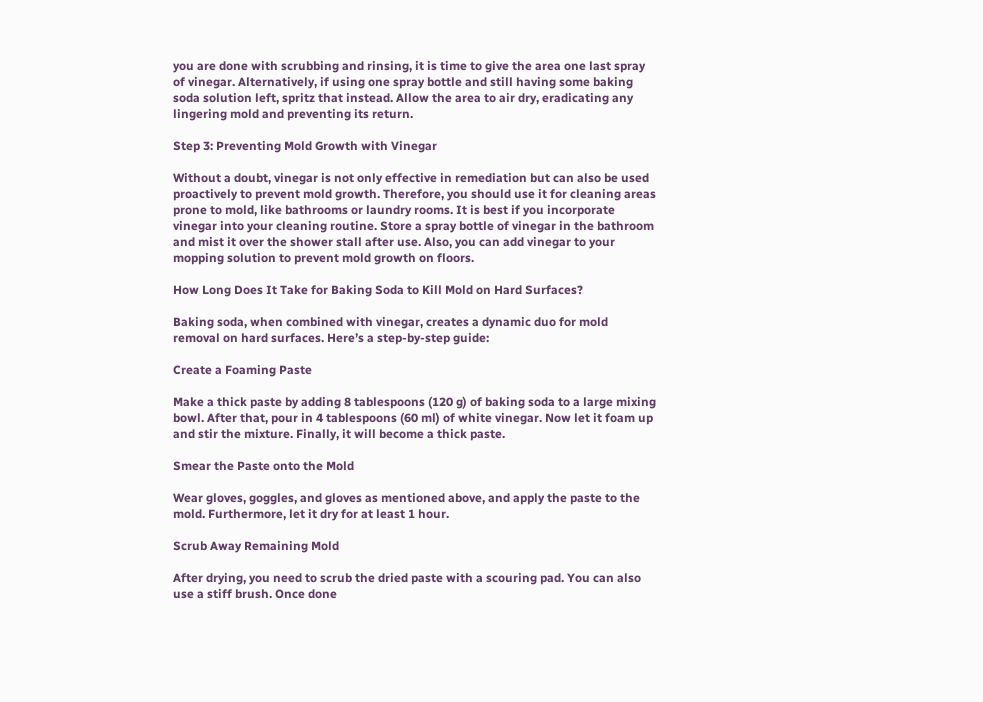you are done with scrubbing and rinsing, it is time to give the area one last spray of vinegar. Alternatively, if using one spray bottle and still having some baking soda solution left, spritz that instead. Allow the area to air dry, eradicating any lingering mold and preventing its return.

Step 3: Preventing Mold Growth with Vinegar

Without a doubt, vinegar is not only effective in remediation but can also be used proactively to prevent mold growth. Therefore, you should use it for cleaning areas prone to mold, like bathrooms or laundry rooms. It is best if you incorporate vinegar into your cleaning routine. Store a spray bottle of vinegar in the bathroom and mist it over the shower stall after use. Also, you can add vinegar to your mopping solution to prevent mold growth on floors.

How Long Does It Take for Baking Soda to Kill Mold on Hard Surfaces?

Baking soda, when combined with vinegar, creates a dynamic duo for mold removal on hard surfaces. Here’s a step-by-step guide:

Create a Foaming Paste

Make a thick paste by adding 8 tablespoons (120 g) of baking soda to a large mixing bowl. After that, pour in 4 tablespoons (60 ml) of white vinegar. Now let it foam up and stir the mixture. Finally, it will become a thick paste.

Smear the Paste onto the Mold

Wear gloves, goggles, and gloves as mentioned above, and apply the paste to the mold. Furthermore, let it dry for at least 1 hour.

Scrub Away Remaining Mold

After drying, you need to scrub the dried paste with a scouring pad. You can also use a stiff brush. Once done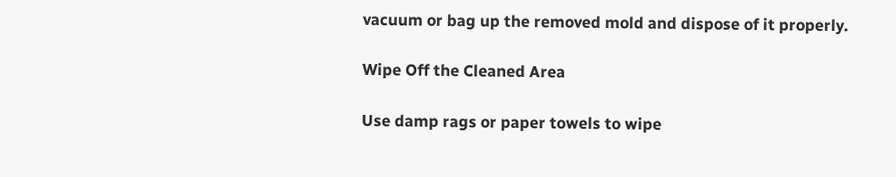vacuum or bag up the removed mold and dispose of it properly.

Wipe Off the Cleaned Area

Use damp rags or paper towels to wipe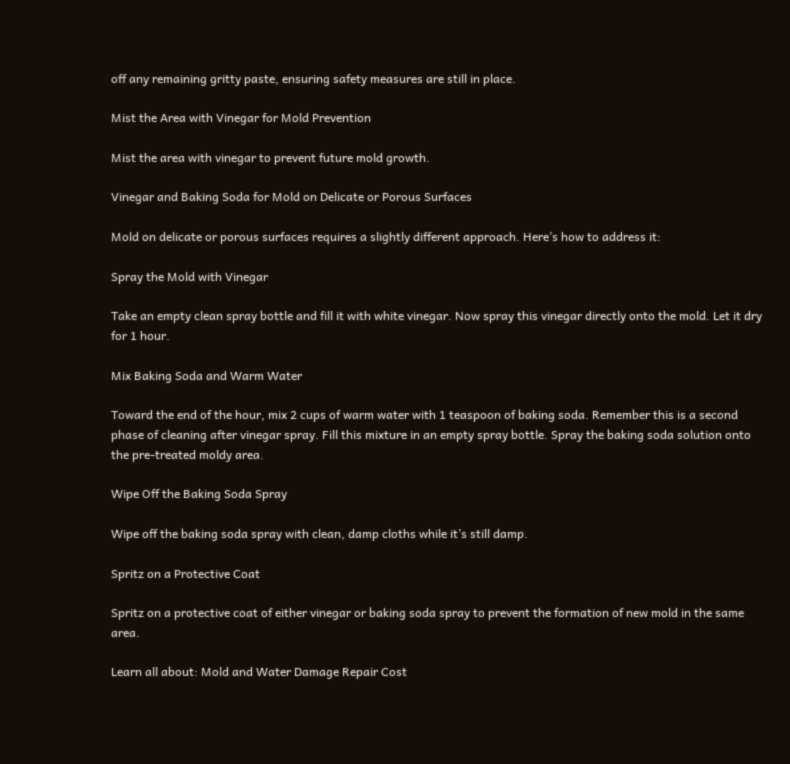off any remaining gritty paste, ensuring safety measures are still in place.

Mist the Area with Vinegar for Mold Prevention

Mist the area with vinegar to prevent future mold growth.

Vinegar and Baking Soda for Mold on Delicate or Porous Surfaces

Mold on delicate or porous surfaces requires a slightly different approach. Here’s how to address it:

Spray the Mold with Vinegar

Take an empty clean spray bottle and fill it with white vinegar. Now spray this vinegar directly onto the mold. Let it dry for 1 hour.

Mix Baking Soda and Warm Water

Toward the end of the hour, mix 2 cups of warm water with 1 teaspoon of baking soda. Remember this is a second phase of cleaning after vinegar spray. Fill this mixture in an empty spray bottle. Spray the baking soda solution onto the pre-treated moldy area.

Wipe Off the Baking Soda Spray

Wipe off the baking soda spray with clean, damp cloths while it’s still damp.

Spritz on a Protective Coat

Spritz on a protective coat of either vinegar or baking soda spray to prevent the formation of new mold in the same area.

Learn all about: Mold and Water Damage Repair Cost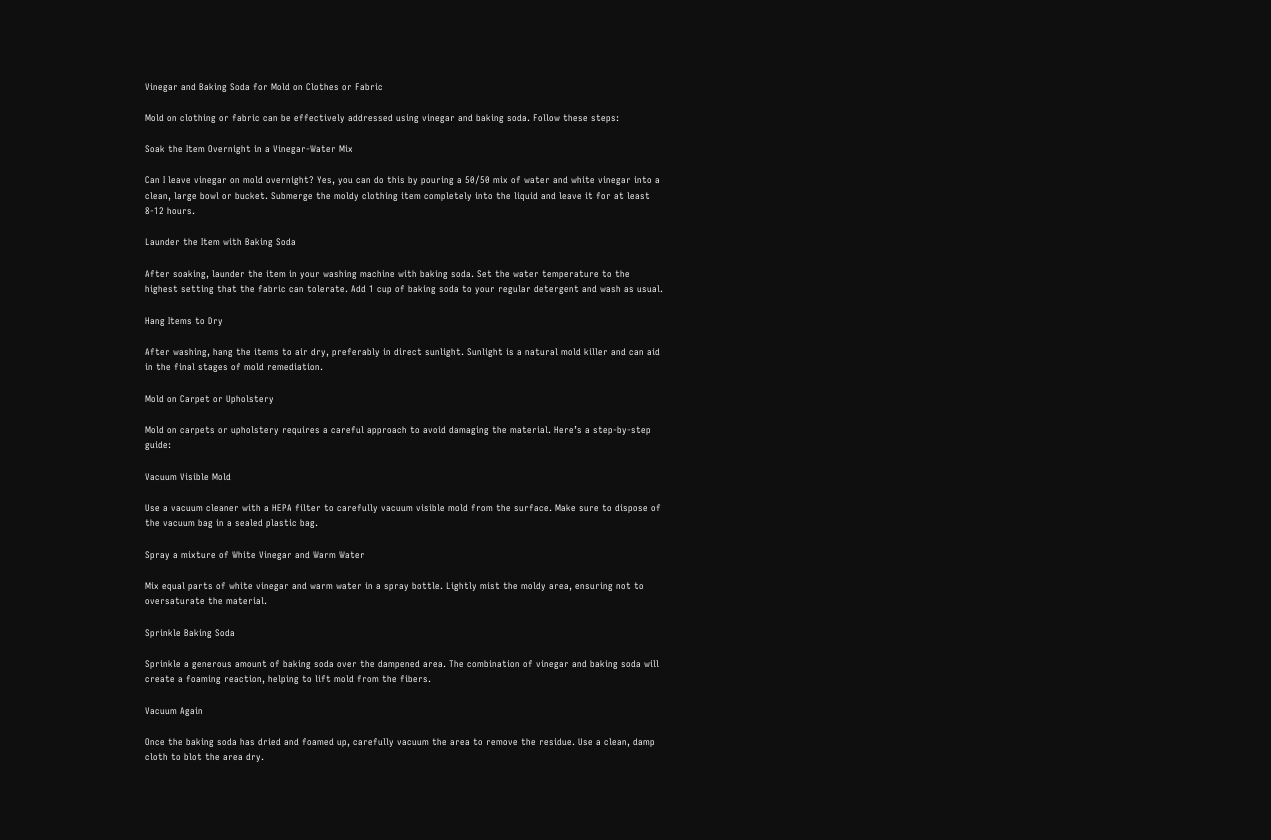Vinegar and Baking Soda for Mold on Clothes or Fabric

Mold on clothing or fabric can be effectively addressed using vinegar and baking soda. Follow these steps:

Soak the Item Overnight in a Vinegar-Water Mix

Can I leave vinegar on mold overnight? Yes, you can do this by pouring a 50/50 mix of water and white vinegar into a clean, large bowl or bucket. Submerge the moldy clothing item completely into the liquid and leave it for at least 8-12 hours.

Launder the Item with Baking Soda

After soaking, launder the item in your washing machine with baking soda. Set the water temperature to the highest setting that the fabric can tolerate. Add 1 cup of baking soda to your regular detergent and wash as usual.

Hang Items to Dry

After washing, hang the items to air dry, preferably in direct sunlight. Sunlight is a natural mold killer and can aid in the final stages of mold remediation.

Mold on Carpet or Upholstery

Mold on carpets or upholstery requires a careful approach to avoid damaging the material. Here’s a step-by-step guide:

Vacuum Visible Mold

Use a vacuum cleaner with a HEPA filter to carefully vacuum visible mold from the surface. Make sure to dispose of the vacuum bag in a sealed plastic bag.

Spray a mixture of White Vinegar and Warm Water

Mix equal parts of white vinegar and warm water in a spray bottle. Lightly mist the moldy area, ensuring not to oversaturate the material.

Sprinkle Baking Soda

Sprinkle a generous amount of baking soda over the dampened area. The combination of vinegar and baking soda will create a foaming reaction, helping to lift mold from the fibers.

Vacuum Again

Once the baking soda has dried and foamed up, carefully vacuum the area to remove the residue. Use a clean, damp cloth to blot the area dry.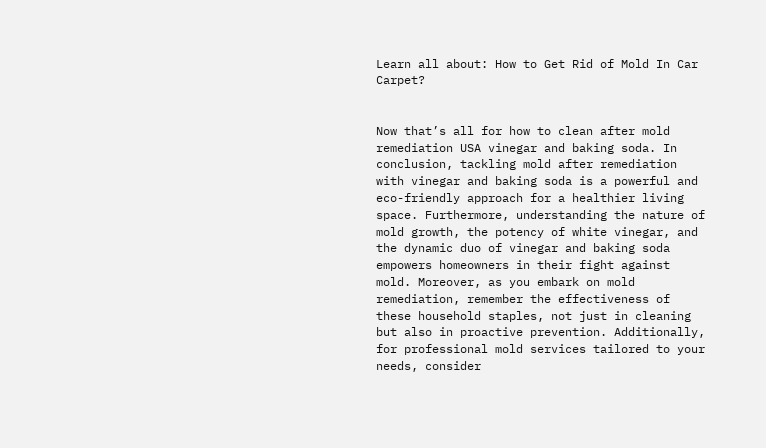Learn all about: How to Get Rid of Mold In Car Carpet?


Now that’s all for how to clean after mold remediation USA vinegar and baking soda. In conclusion, tackling mold after remediation with vinegar and baking soda is a powerful and eco-friendly approach for a healthier living space. Furthermore, understanding the nature of mold growth, the potency of white vinegar, and the dynamic duo of vinegar and baking soda empowers homeowners in their fight against mold. Moreover, as you embark on mold remediation, remember the effectiveness of these household staples, not just in cleaning but also in proactive prevention. Additionally, for professional mold services tailored to your needs, consider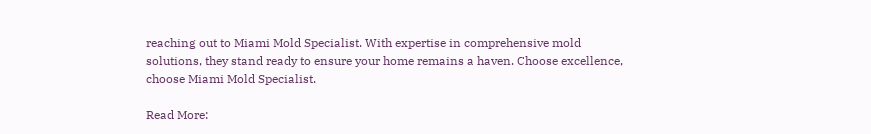reaching out to Miami Mold Specialist. With expertise in comprehensive mold solutions, they stand ready to ensure your home remains a haven. Choose excellence, choose Miami Mold Specialist.

Read More: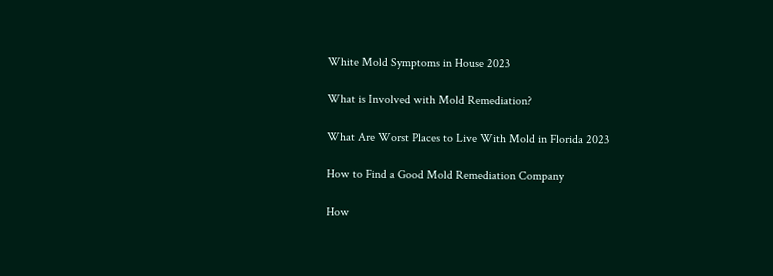White Mold Symptoms in House 2023

What is Involved with Mold Remediation?

What Are Worst Places to Live With Mold in Florida 2023

How to Find a Good Mold Remediation Company

How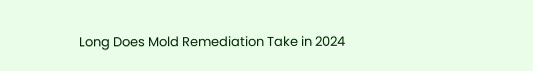Long Does Mold Remediation Take in 2024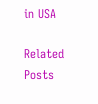in USA

Related Posts